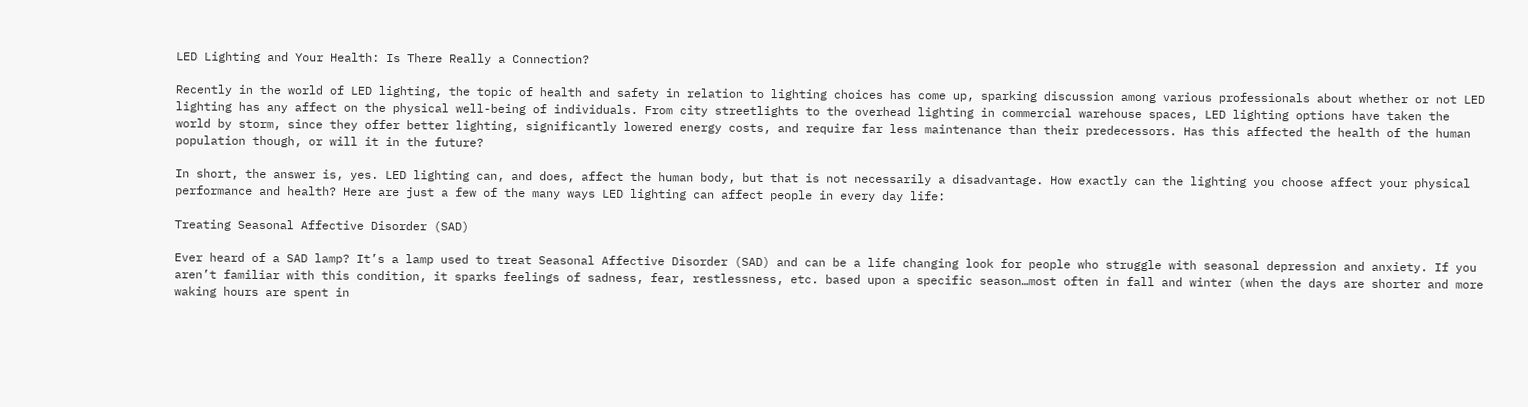LED Lighting and Your Health: Is There Really a Connection?

Recently in the world of LED lighting, the topic of health and safety in relation to lighting choices has come up, sparking discussion among various professionals about whether or not LED lighting has any affect on the physical well-being of individuals. From city streetlights to the overhead lighting in commercial warehouse spaces, LED lighting options have taken the world by storm, since they offer better lighting, significantly lowered energy costs, and require far less maintenance than their predecessors. Has this affected the health of the human population though, or will it in the future?

In short, the answer is, yes. LED lighting can, and does, affect the human body, but that is not necessarily a disadvantage. How exactly can the lighting you choose affect your physical performance and health? Here are just a few of the many ways LED lighting can affect people in every day life:

Treating Seasonal Affective Disorder (SAD)

Ever heard of a SAD lamp? It’s a lamp used to treat Seasonal Affective Disorder (SAD) and can be a life changing look for people who struggle with seasonal depression and anxiety. If you aren’t familiar with this condition, it sparks feelings of sadness, fear, restlessness, etc. based upon a specific season…most often in fall and winter (when the days are shorter and more waking hours are spent in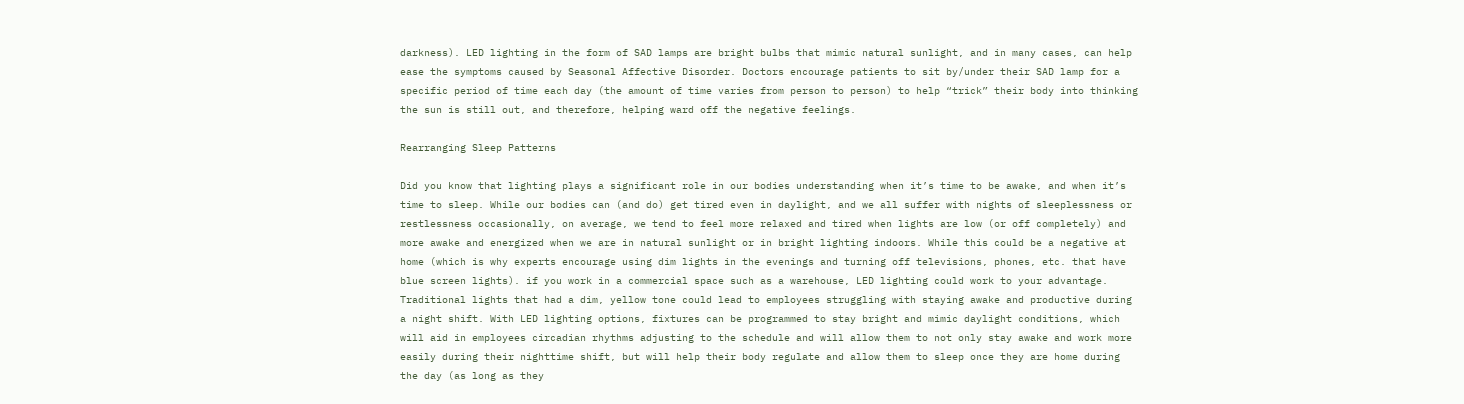darkness). LED lighting in the form of SAD lamps are bright bulbs that mimic natural sunlight, and in many cases, can help ease the symptoms caused by Seasonal Affective Disorder. Doctors encourage patients to sit by/under their SAD lamp for a specific period of time each day (the amount of time varies from person to person) to help “trick” their body into thinking the sun is still out, and therefore, helping ward off the negative feelings.

Rearranging Sleep Patterns

Did you know that lighting plays a significant role in our bodies understanding when it’s time to be awake, and when it’s time to sleep. While our bodies can (and do) get tired even in daylight, and we all suffer with nights of sleeplessness or restlessness occasionally, on average, we tend to feel more relaxed and tired when lights are low (or off completely) and more awake and energized when we are in natural sunlight or in bright lighting indoors. While this could be a negative at home (which is why experts encourage using dim lights in the evenings and turning off televisions, phones, etc. that have blue screen lights). if you work in a commercial space such as a warehouse, LED lighting could work to your advantage. Traditional lights that had a dim, yellow tone could lead to employees struggling with staying awake and productive during a night shift. With LED lighting options, fixtures can be programmed to stay bright and mimic daylight conditions, which will aid in employees circadian rhythms adjusting to the schedule and will allow them to not only stay awake and work more easily during their nighttime shift, but will help their body regulate and allow them to sleep once they are home during the day (as long as they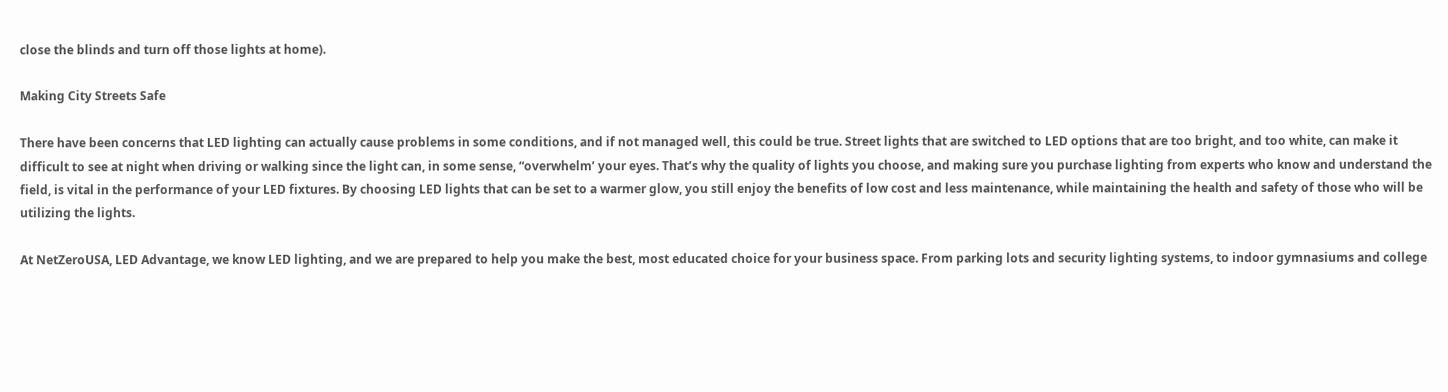close the blinds and turn off those lights at home).

Making City Streets Safe

There have been concerns that LED lighting can actually cause problems in some conditions, and if not managed well, this could be true. Street lights that are switched to LED options that are too bright, and too white, can make it difficult to see at night when driving or walking since the light can, in some sense, “overwhelm’ your eyes. That’s why the quality of lights you choose, and making sure you purchase lighting from experts who know and understand the field, is vital in the performance of your LED fixtures. By choosing LED lights that can be set to a warmer glow, you still enjoy the benefits of low cost and less maintenance, while maintaining the health and safety of those who will be utilizing the lights.

At NetZeroUSA, LED Advantage, we know LED lighting, and we are prepared to help you make the best, most educated choice for your business space. From parking lots and security lighting systems, to indoor gymnasiums and college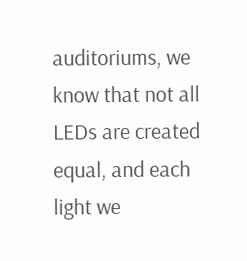auditoriums, we know that not all LEDs are created equal, and each light we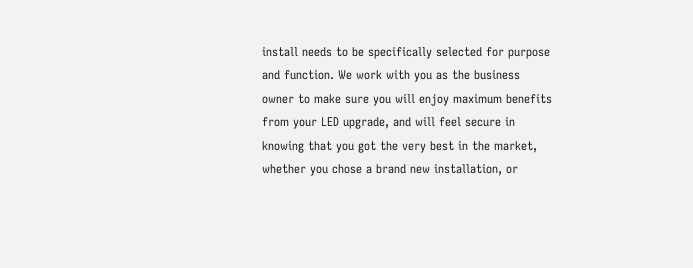install needs to be specifically selected for purpose and function. We work with you as the business owner to make sure you will enjoy maximum benefits from your LED upgrade, and will feel secure in knowing that you got the very best in the market, whether you chose a brand new installation, or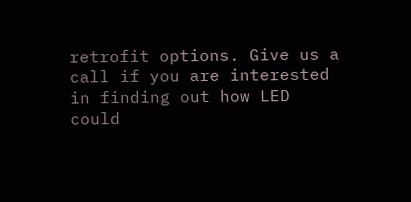retrofit options. Give us a call if you are interested in finding out how LED could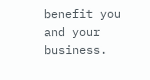benefit you and your business.